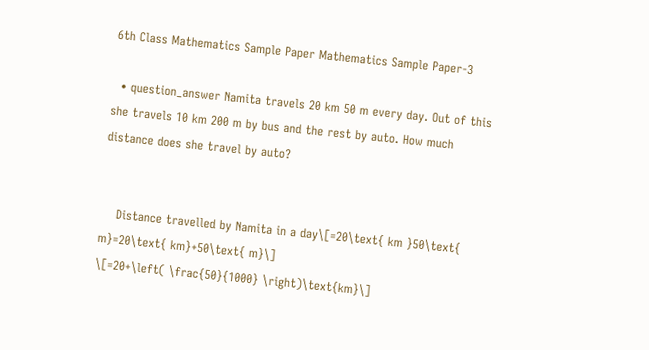6th Class Mathematics Sample Paper Mathematics Sample Paper-3

  • question_answer Namita travels 20 km 50 m every day. Out of this she travels 10 km 200 m by bus and the rest by auto. How much distance does she travel by auto?


    Distance travelled by Namita in a day\[=20\text{ km }50\text{ m}=20\text{ km}+50\text{ m}\]                                                        \[=20+\left( \frac{50}{1000} \right)\text{km}\]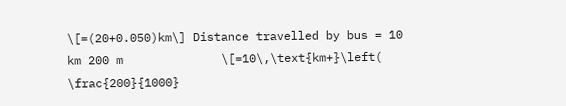\[=(20+0.050)km\] Distance travelled by bus = 10 km 200 m              \[=10\,\text{km+}\left( \frac{200}{1000}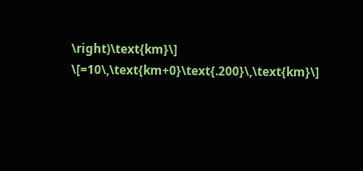\right)\text{km}\]                                                           \[=10\,\text{km+0}\text{.200}\,\text{km}\]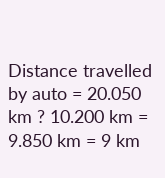Distance travelled by auto = 20.050 km ? 10.200 km = 9.850 km = 9 km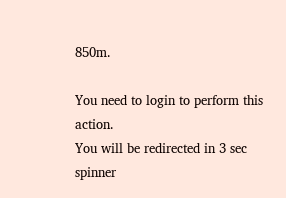850m.

You need to login to perform this action.
You will be redirected in 3 sec spinner